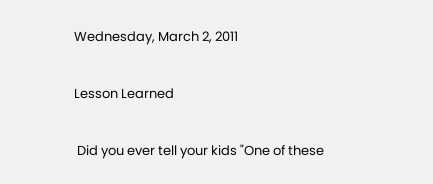Wednesday, March 2, 2011

Lesson Learned

 Did you ever tell your kids "One of these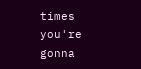times you're gonna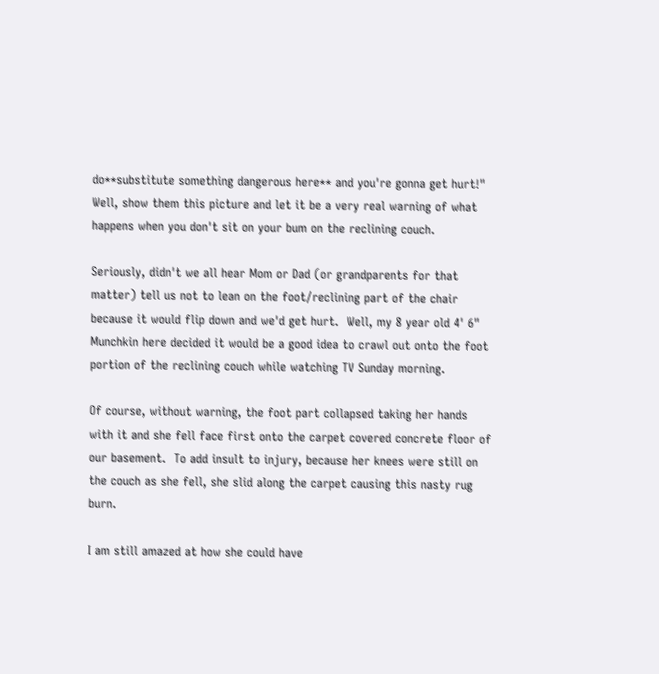do**substitute something dangerous here** and you're gonna get hurt!"  Well, show them this picture and let it be a very real warning of what happens when you don't sit on your bum on the reclining couch.

Seriously, didn't we all hear Mom or Dad (or grandparents for that matter) tell us not to lean on the foot/reclining part of the chair because it would flip down and we'd get hurt.  Well, my 8 year old 4' 6" Munchkin here decided it would be a good idea to crawl out onto the foot portion of the reclining couch while watching TV Sunday morning.

Of course, without warning, the foot part collapsed taking her hands with it and she fell face first onto the carpet covered concrete floor of our basement.  To add insult to injury, because her knees were still on the couch as she fell, she slid along the carpet causing this nasty rug burn.

I am still amazed at how she could have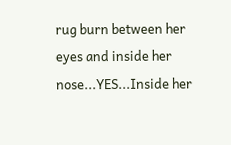rug burn between her eyes and inside her nose...YES...Inside her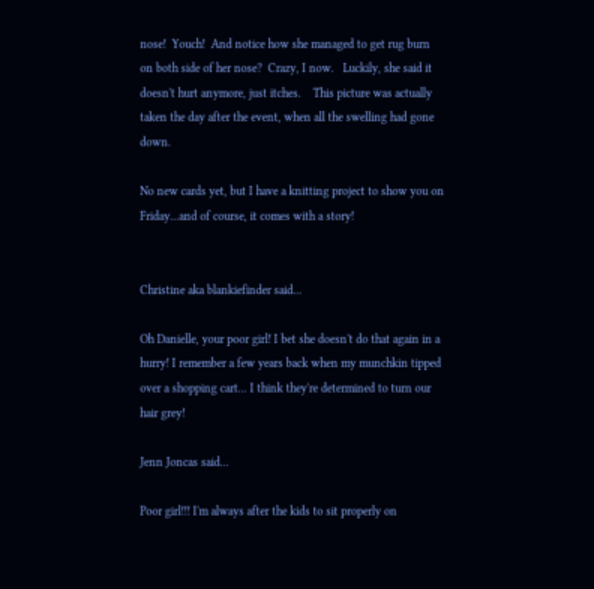nose!  Youch!  And notice how she managed to get rug burn on both side of her nose?  Crazy, I now.   Luckily, she said it doesn't hurt anymore, just itches.    This picture was actually taken the day after the event, when all the swelling had gone down.

No new cards yet, but I have a knitting project to show you on Friday...and of course, it comes with a story!


Christine aka blankiefinder said...

Oh Danielle, your poor girl! I bet she doesn't do that again in a hurry! I remember a few years back when my munchkin tipped over a shopping cart... I think they're determined to turn our hair grey!

Jenn Joncas said...

Poor girl!!! I'm always after the kids to sit properly on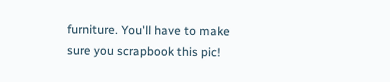furniture. You'll have to make sure you scrapbook this pic!